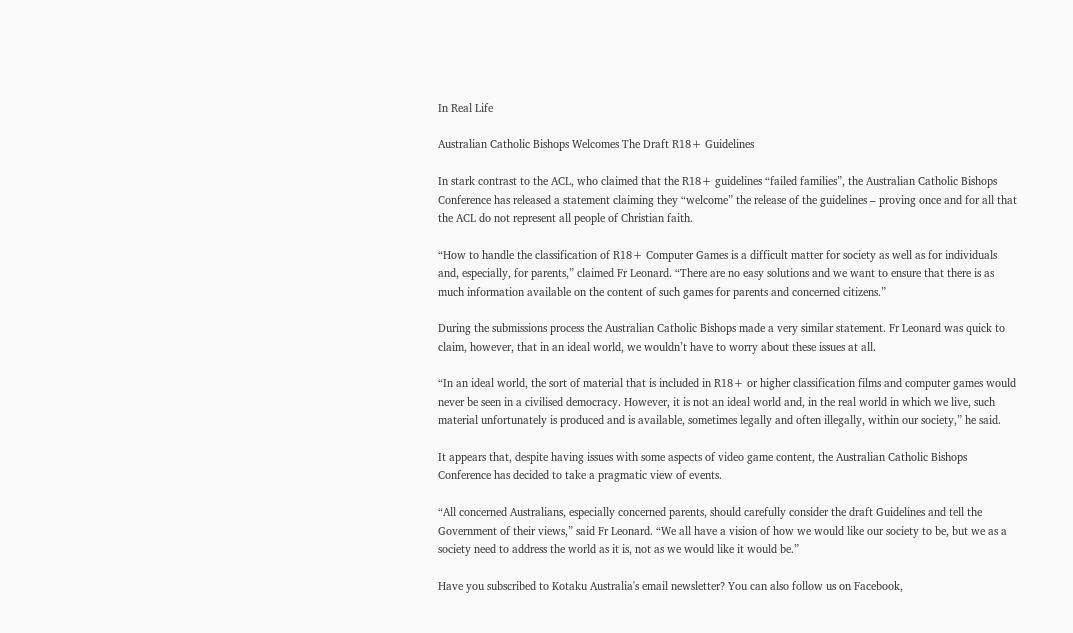In Real Life

Australian Catholic Bishops Welcomes The Draft R18+ Guidelines

In stark contrast to the ACL, who claimed that the R18+ guidelines “failed families”, the Australian Catholic Bishops Conference has released a statement claiming they “welcome” the release of the guidelines – proving once and for all that the ACL do not represent all people of Christian faith.

“How to handle the classification of R18+ Computer Games is a difficult matter for society as well as for individuals and, especially, for parents,” claimed Fr Leonard. “There are no easy solutions and we want to ensure that there is as much information available on the content of such games for parents and concerned citizens.”

During the submissions process the Australian Catholic Bishops made a very similar statement. Fr Leonard was quick to claim, however, that in an ideal world, we wouldn’t have to worry about these issues at all.

“In an ideal world, the sort of material that is included in R18+ or higher classification films and computer games would never be seen in a civilised democracy. However, it is not an ideal world and, in the real world in which we live, such material unfortunately is produced and is available, sometimes legally and often illegally, within our society,” he said.

It appears that, despite having issues with some aspects of video game content, the Australian Catholic Bishops Conference has decided to take a pragmatic view of events.

“All concerned Australians, especially concerned parents, should carefully consider the draft Guidelines and tell the Government of their views,” said Fr Leonard. “We all have a vision of how we would like our society to be, but we as a society need to address the world as it is, not as we would like it would be.”

Have you subscribed to Kotaku Australia's email newsletter? You can also follow us on Facebook,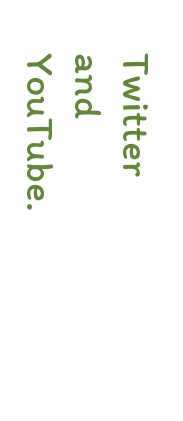Twitter and YouTube.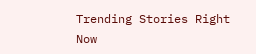Trending Stories Right Now